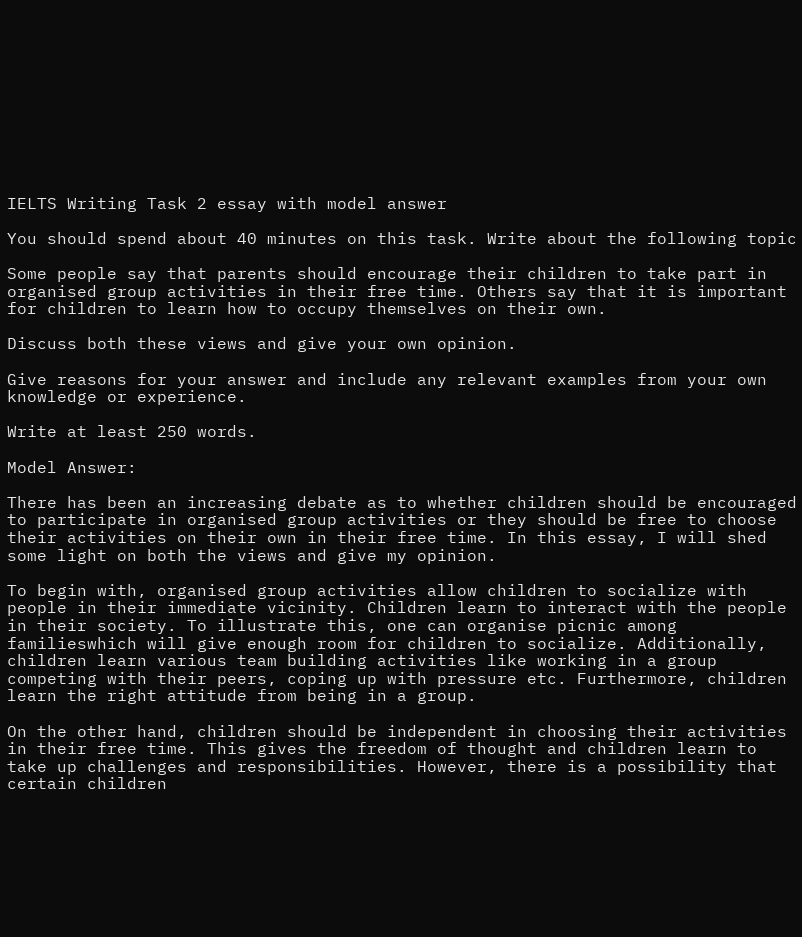IELTS Writing Task 2 essay with model answer

You should spend about 40 minutes on this task. Write about the following topic

Some people say that parents should encourage their children to take part in organised group activities in their free time. Others say that it is important for children to learn how to occupy themselves on their own.

Discuss both these views and give your own opinion.

Give reasons for your answer and include any relevant examples from your own knowledge or experience.

Write at least 250 words.

Model Answer:

There has been an increasing debate as to whether children should be encouraged to participate in organised group activities or they should be free to choose their activities on their own in their free time. In this essay, I will shed some light on both the views and give my opinion.

To begin with, organised group activities allow children to socialize with people in their immediate vicinity. Children learn to interact with the people in their society. To illustrate this, one can organise picnic among familieswhich will give enough room for children to socialize. Additionally, children learn various team building activities like working in a group competing with their peers, coping up with pressure etc. Furthermore, children learn the right attitude from being in a group.

On the other hand, children should be independent in choosing their activities in their free time. This gives the freedom of thought and children learn to take up challenges and responsibilities. However, there is a possibility that certain children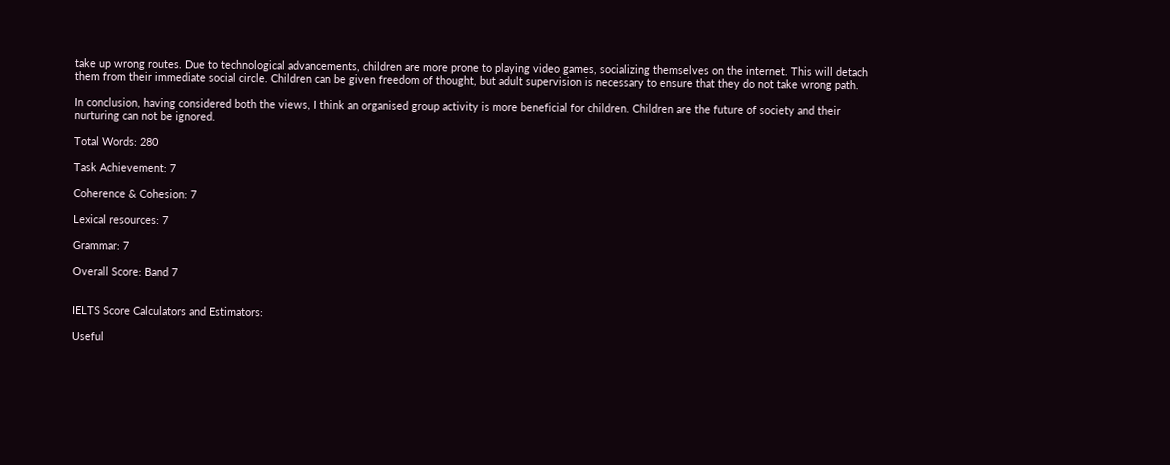take up wrong routes. Due to technological advancements, children are more prone to playing video games, socializing themselves on the internet. This will detach them from their immediate social circle. Children can be given freedom of thought, but adult supervision is necessary to ensure that they do not take wrong path.

In conclusion, having considered both the views, I think an organised group activity is more beneficial for children. Children are the future of society and their nurturing can not be ignored.

Total Words: 280

Task Achievement: 7

Coherence & Cohesion: 7

Lexical resources: 7

Grammar: 7

Overall Score: Band 7


IELTS Score Calculators and Estimators:

Useful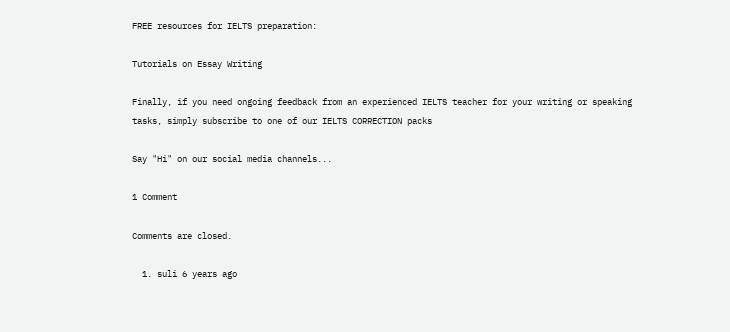FREE resources for IELTS preparation:

Tutorials on Essay Writing

Finally, if you need ongoing feedback from an experienced IELTS teacher for your writing or speaking tasks, simply subscribe to one of our IELTS CORRECTION packs

Say "Hi" on our social media channels...

1 Comment

Comments are closed.

  1. suli 6 years ago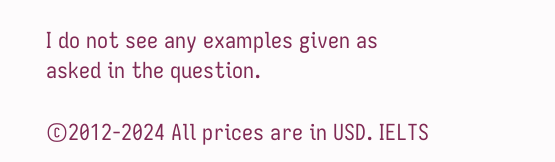I do not see any examples given as asked in the question.

©2012-2024 All prices are in USD. IELTS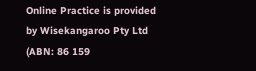Online Practice is provided by Wisekangaroo Pty Ltd (ABN: 86 159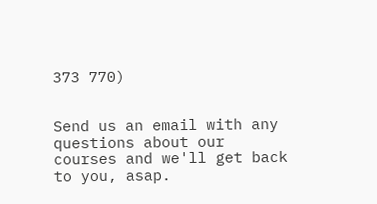373 770)


Send us an email with any questions about our courses and we'll get back to you, asap.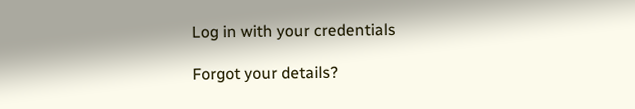Log in with your credentials

Forgot your details?